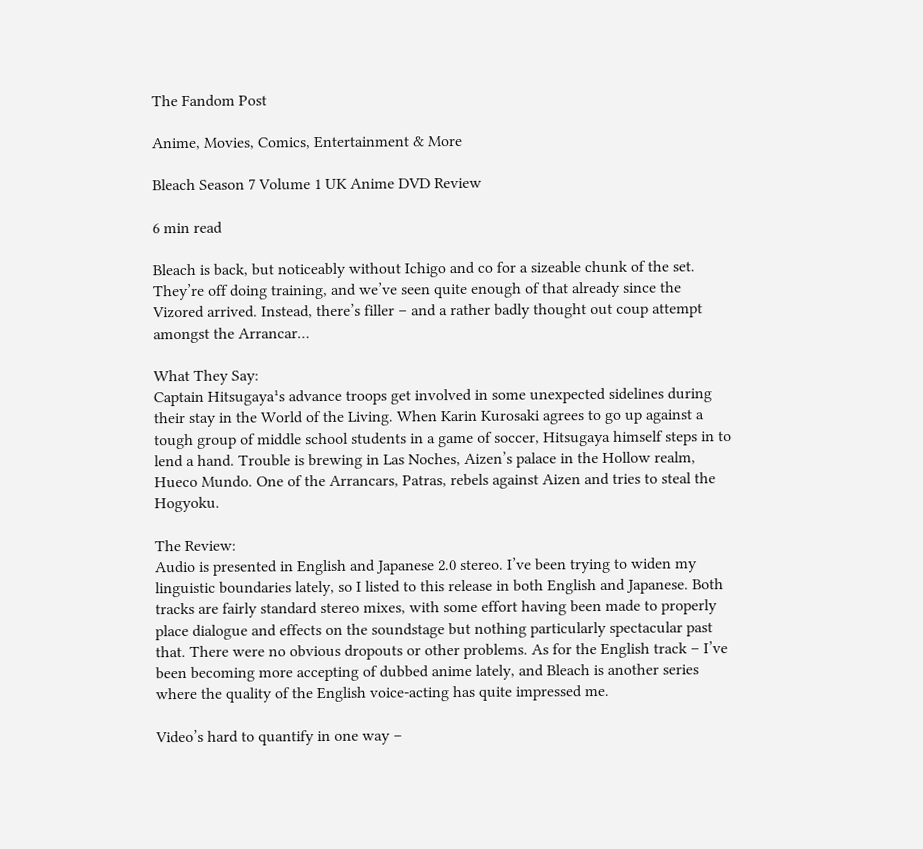The Fandom Post

Anime, Movies, Comics, Entertainment & More

Bleach Season 7 Volume 1 UK Anime DVD Review

6 min read

Bleach is back, but noticeably without Ichigo and co for a sizeable chunk of the set. They’re off doing training, and we’ve seen quite enough of that already since the Vizored arrived. Instead, there’s filler – and a rather badly thought out coup attempt amongst the Arrancar…

What They Say:
Captain Hitsugaya¹s advance troops get involved in some unexpected sidelines during their stay in the World of the Living. When Karin Kurosaki agrees to go up against a tough group of middle school students in a game of soccer, Hitsugaya himself steps in to lend a hand. Trouble is brewing in Las Noches, Aizen’s palace in the Hollow realm, Hueco Mundo. One of the Arrancars, Patras, rebels against Aizen and tries to steal the Hogyoku.

The Review:
Audio is presented in English and Japanese 2.0 stereo. I’ve been trying to widen my linguistic boundaries lately, so I listed to this release in both English and Japanese. Both tracks are fairly standard stereo mixes, with some effort having been made to properly place dialogue and effects on the soundstage but nothing particularly spectacular past that. There were no obvious dropouts or other problems. As for the English track – I’ve been becoming more accepting of dubbed anime lately, and Bleach is another series where the quality of the English voice-acting has quite impressed me.

Video’s hard to quantify in one way –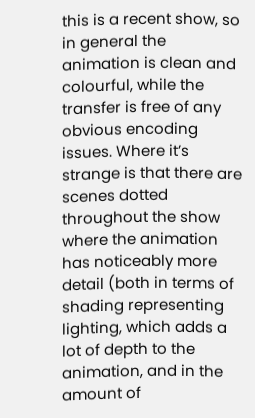this is a recent show, so in general the animation is clean and colourful, while the transfer is free of any obvious encoding issues. Where it’s strange is that there are scenes dotted throughout the show where the animation has noticeably more detail (both in terms of shading representing lighting, which adds a lot of depth to the animation, and in the amount of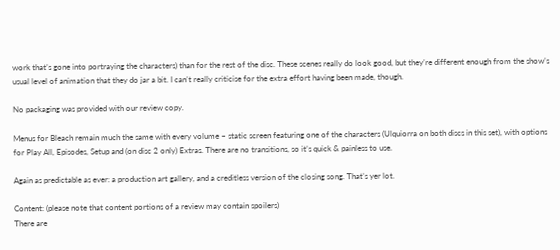work that’s gone into portraying the characters) than for the rest of the disc. These scenes really do look good, but they’re different enough from the show’s usual level of animation that they do jar a bit. I can’t really criticise for the extra effort having been made, though.

No packaging was provided with our review copy.

Menus for Bleach remain much the same with every volume – static screen featuring one of the characters (Ulquiorra on both discs in this set), with options for Play All, Episodes, Setup and (on disc 2 only) Extras. There are no transitions, so it’s quick & painless to use.

Again as predictable as ever: a production art gallery, and a creditless version of the closing song. That’s yer lot.

Content: (please note that content portions of a review may contain spoilers)
There are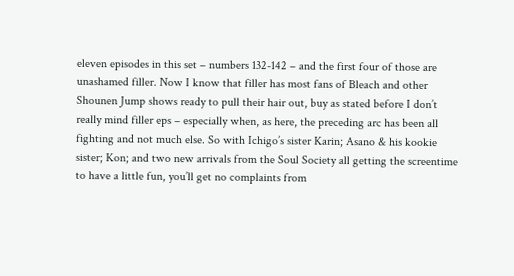eleven episodes in this set – numbers 132-142 – and the first four of those are unashamed filler. Now I know that filler has most fans of Bleach and other Shounen Jump shows ready to pull their hair out, buy as stated before I don’t really mind filler eps – especially when, as here, the preceding arc has been all fighting and not much else. So with Ichigo’s sister Karin; Asano & his kookie sister; Kon; and two new arrivals from the Soul Society all getting the screentime to have a little fun, you’ll get no complaints from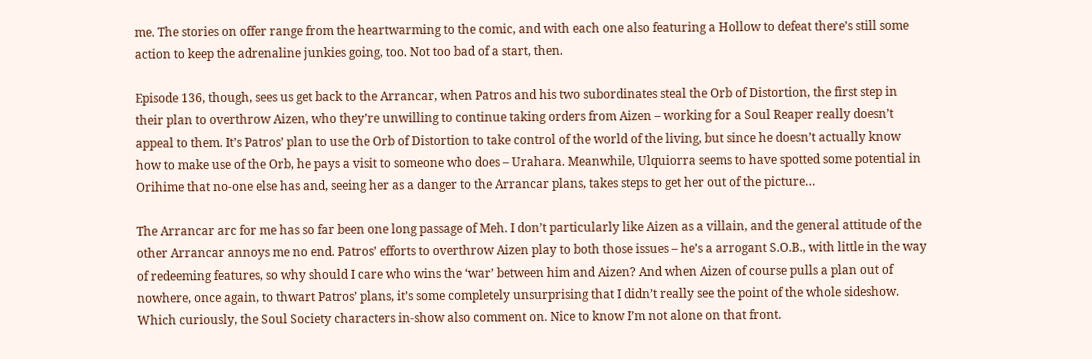me. The stories on offer range from the heartwarming to the comic, and with each one also featuring a Hollow to defeat there’s still some action to keep the adrenaline junkies going, too. Not too bad of a start, then.

Episode 136, though, sees us get back to the Arrancar, when Patros and his two subordinates steal the Orb of Distortion, the first step in their plan to overthrow Aizen, who they’re unwilling to continue taking orders from Aizen – working for a Soul Reaper really doesn’t appeal to them. It’s Patros’ plan to use the Orb of Distortion to take control of the world of the living, but since he doesn’t actually know how to make use of the Orb, he pays a visit to someone who does – Urahara. Meanwhile, Ulquiorra seems to have spotted some potential in Orihime that no-one else has and, seeing her as a danger to the Arrancar plans, takes steps to get her out of the picture…

The Arrancar arc for me has so far been one long passage of Meh. I don’t particularly like Aizen as a villain, and the general attitude of the other Arrancar annoys me no end. Patros’ efforts to overthrow Aizen play to both those issues – he’s a arrogant S.O.B., with little in the way of redeeming features, so why should I care who wins the ‘war’ between him and Aizen? And when Aizen of course pulls a plan out of nowhere, once again, to thwart Patros’ plans, it’s some completely unsurprising that I didn’t really see the point of the whole sideshow. Which curiously, the Soul Society characters in-show also comment on. Nice to know I’m not alone on that front.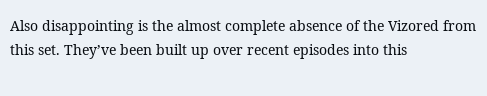Also disappointing is the almost complete absence of the Vizored from this set. They’ve been built up over recent episodes into this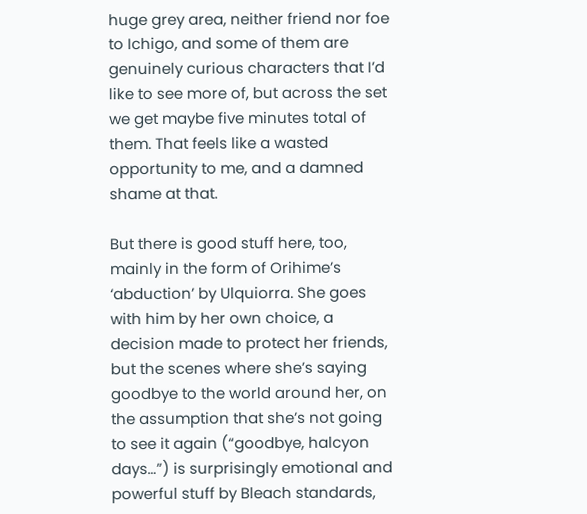huge grey area, neither friend nor foe to Ichigo, and some of them are genuinely curious characters that I’d like to see more of, but across the set we get maybe five minutes total of them. That feels like a wasted opportunity to me, and a damned shame at that.

But there is good stuff here, too, mainly in the form of Orihime’s ‘abduction’ by Ulquiorra. She goes with him by her own choice, a decision made to protect her friends, but the scenes where she’s saying goodbye to the world around her, on the assumption that she’s not going to see it again (“goodbye, halcyon days…”) is surprisingly emotional and powerful stuff by Bleach standards,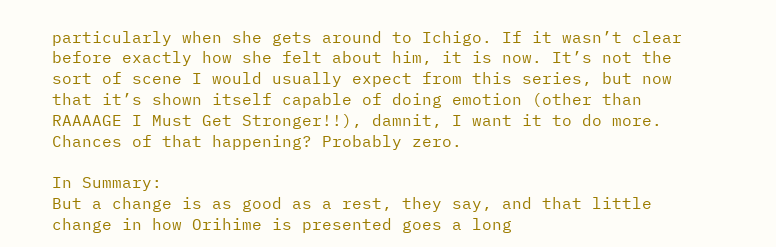particularly when she gets around to Ichigo. If it wasn’t clear before exactly how she felt about him, it is now. It’s not the sort of scene I would usually expect from this series, but now that it’s shown itself capable of doing emotion (other than RAAAAGE I Must Get Stronger!!), damnit, I want it to do more. Chances of that happening? Probably zero.

In Summary:
But a change is as good as a rest, they say, and that little change in how Orihime is presented goes a long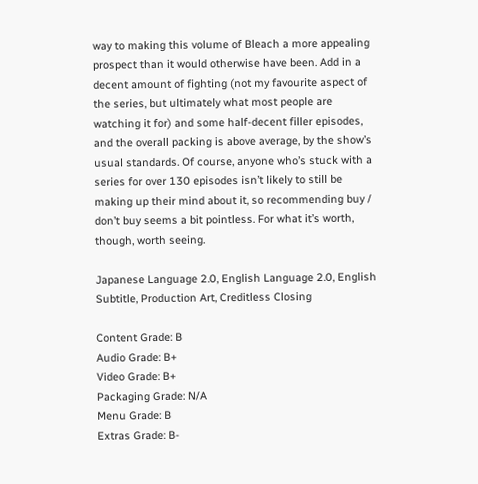way to making this volume of Bleach a more appealing prospect than it would otherwise have been. Add in a decent amount of fighting (not my favourite aspect of the series, but ultimately what most people are watching it for) and some half-decent filler episodes, and the overall packing is above average, by the show’s usual standards. Of course, anyone who’s stuck with a series for over 130 episodes isn’t likely to still be making up their mind about it, so recommending buy / don’t buy seems a bit pointless. For what it’s worth, though, worth seeing.

Japanese Language 2.0, English Language 2.0, English Subtitle, Production Art, Creditless Closing

Content Grade: B
Audio Grade: B+
Video Grade: B+
Packaging Grade: N/A
Menu Grade: B
Extras Grade: B-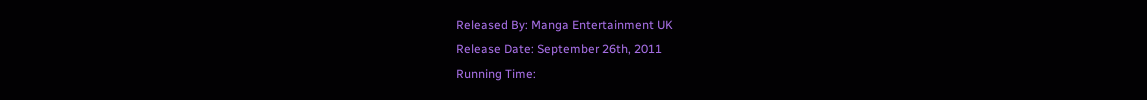Released By: Manga Entertainment UK
Release Date: September 26th, 2011
Running Time: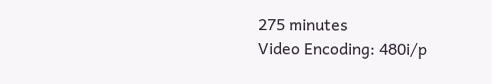275 minutes
Video Encoding: 480i/p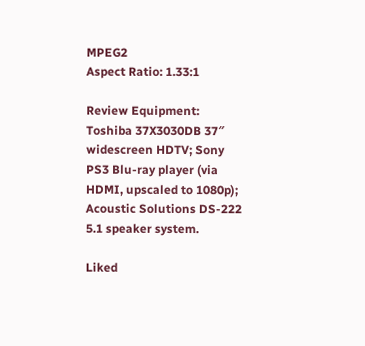MPEG2
Aspect Ratio: 1.33:1

Review Equipment:
Toshiba 37X3030DB 37″ widescreen HDTV; Sony PS3 Blu-ray player (via HDMI, upscaled to 1080p); Acoustic Solutions DS-222 5.1 speaker system.

Liked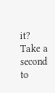it? Take a second to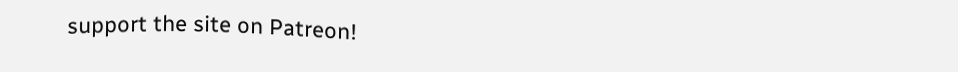support the site on Patreon!